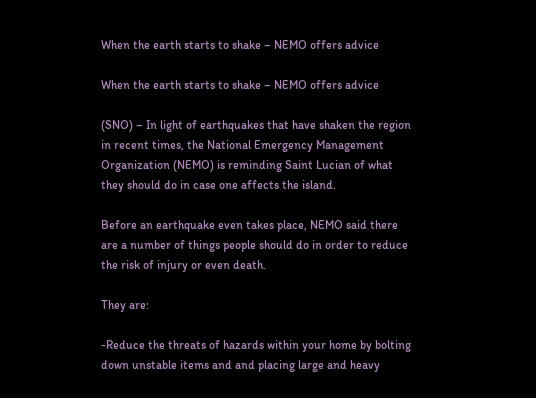When the earth starts to shake – NEMO offers advice

When the earth starts to shake – NEMO offers advice

(SNO) – In light of earthquakes that have shaken the region in recent times, the National Emergency Management Organization (NEMO) is reminding Saint Lucian of what they should do in case one affects the island.

Before an earthquake even takes place, NEMO said there are a number of things people should do in order to reduce the risk of injury or even death.

They are:

-Reduce the threats of hazards within your home by bolting down unstable items and and placing large and heavy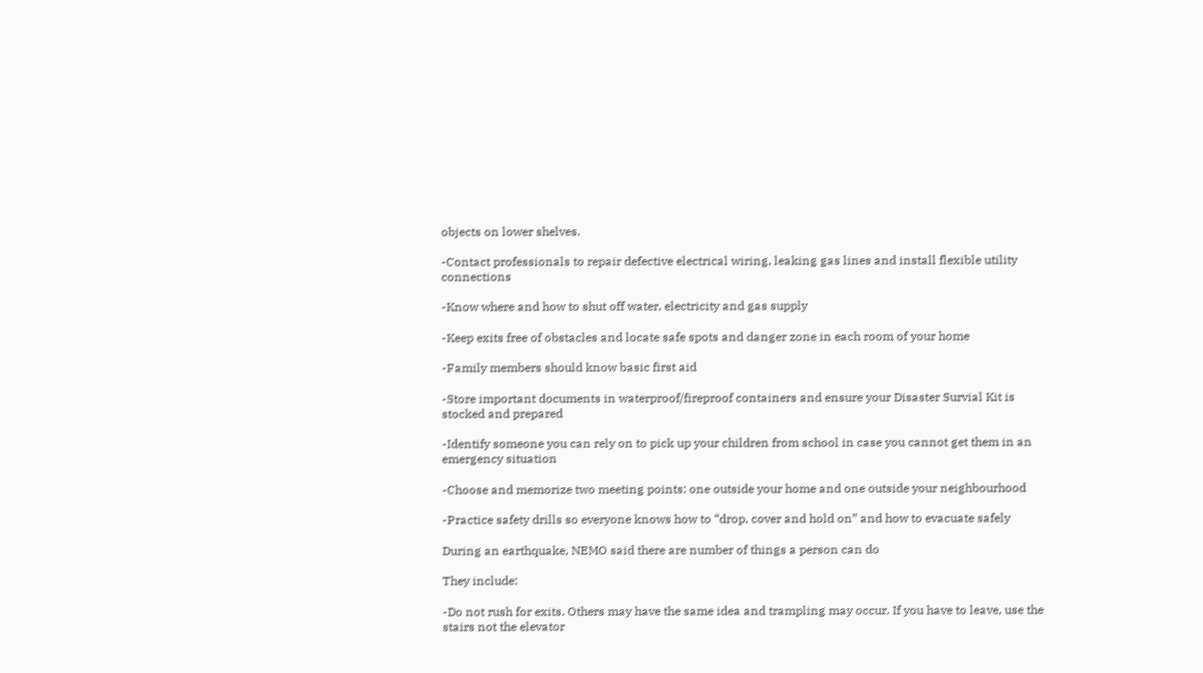objects on lower shelves.

-Contact professionals to repair defective electrical wiring, leaking gas lines and install flexible utility connections

-Know where and how to shut off water, electricity and gas supply

-Keep exits free of obstacles and locate safe spots and danger zone in each room of your home

-Family members should know basic first aid

-Store important documents in waterproof/fireproof containers and ensure your Disaster Survial Kit is stocked and prepared

-Identify someone you can rely on to pick up your children from school in case you cannot get them in an emergency situation

-Choose and memorize two meeting points: one outside your home and one outside your neighbourhood

-Practice safety drills so everyone knows how to “drop, cover and hold on” and how to evacuate safely

During an earthquake, NEMO said there are number of things a person can do

They include:

-Do not rush for exits. Others may have the same idea and trampling may occur. If you have to leave, use the stairs not the elevator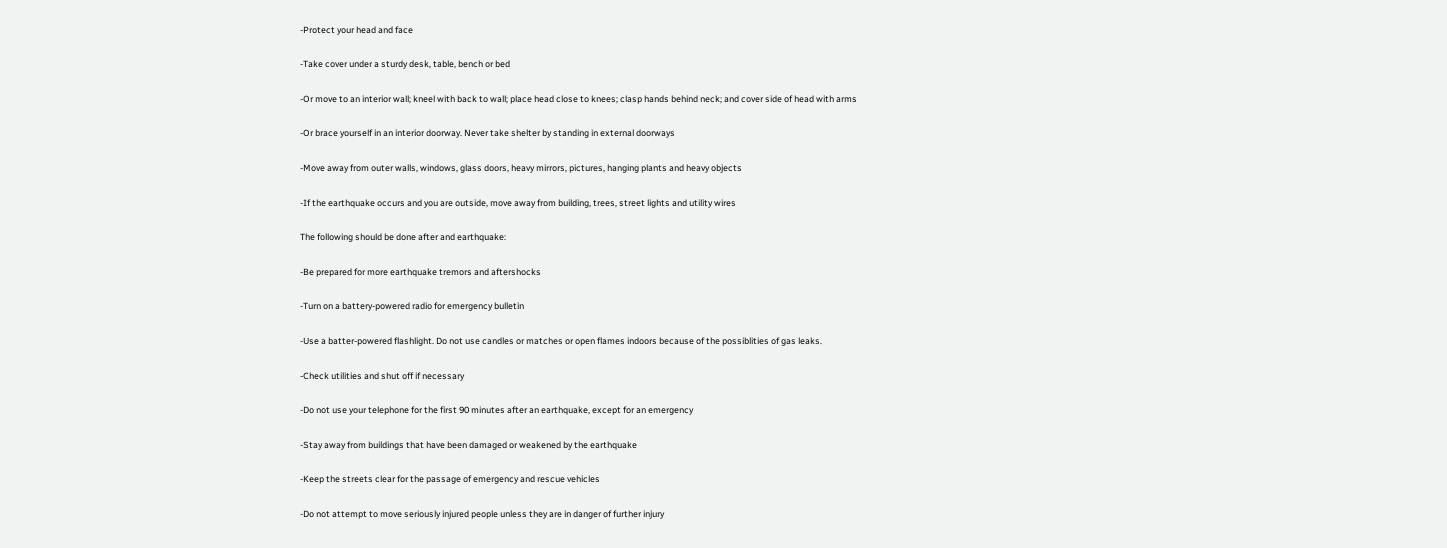-Protect your head and face

-Take cover under a sturdy desk, table, bench or bed

-Or move to an interior wall; kneel with back to wall; place head close to knees; clasp hands behind neck; and cover side of head with arms

-Or brace yourself in an interior doorway. Never take shelter by standing in external doorways

-Move away from outer walls, windows, glass doors, heavy mirrors, pictures, hanging plants and heavy objects

-If the earthquake occurs and you are outside, move away from building, trees, street lights and utility wires

The following should be done after and earthquake:

-Be prepared for more earthquake tremors and aftershocks

-Turn on a battery-powered radio for emergency bulletin

-Use a batter-powered flashlight. Do not use candles or matches or open flames indoors because of the possiblities of gas leaks.

-Check utilities and shut off if necessary

-Do not use your telephone for the first 90 minutes after an earthquake, except for an emergency

-Stay away from buildings that have been damaged or weakened by the earthquake

-Keep the streets clear for the passage of emergency and rescue vehicles

-Do not attempt to move seriously injured people unless they are in danger of further injury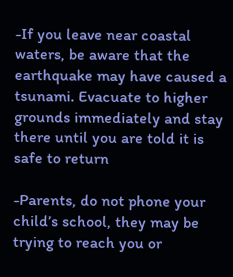-If you leave near coastal waters, be aware that the earthquake may have caused a tsunami. Evacuate to higher grounds immediately and stay there until you are told it is safe to return

-Parents, do not phone your child’s school, they may be trying to reach you or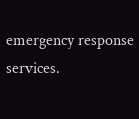emergency response services.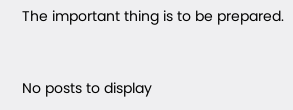The important thing is to be prepared.


No posts to display